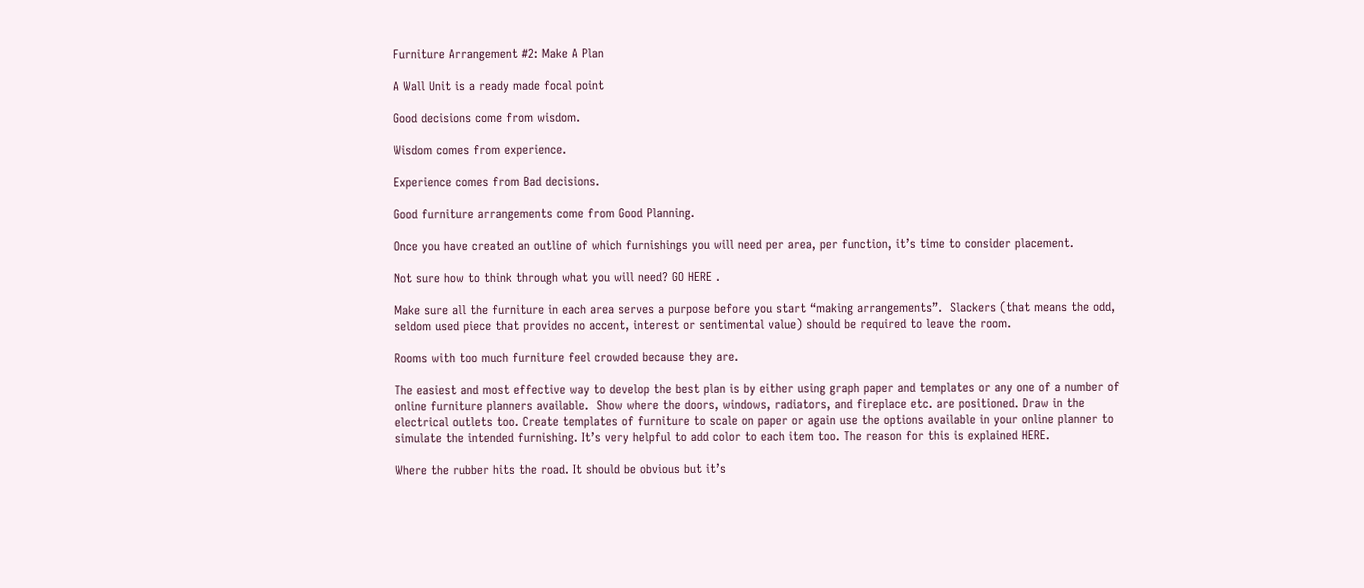Furniture Arrangement #2: Make A Plan

A Wall Unit is a ready made focal point

Good decisions come from wisdom.

Wisdom comes from experience.

Experience comes from Bad decisions.

Good furniture arrangements come from Good Planning.

Once you have created an outline of which furnishings you will need per area, per function, it’s time to consider placement.

Not sure how to think through what you will need? GO HERE .

Make sure all the furniture in each area serves a purpose before you start “making arrangements”.  Slackers (that means the odd, seldom used piece that provides no accent, interest or sentimental value) should be required to leave the room.

Rooms with too much furniture feel crowded because they are.

The easiest and most effective way to develop the best plan is by either using graph paper and templates or any one of a number of online furniture planners available.  Show where the doors, windows, radiators, and fireplace etc. are positioned. Draw in the electrical outlets too. Create templates of furniture to scale on paper or again use the options available in your online planner to simulate the intended furnishing. It’s very helpful to add color to each item too. The reason for this is explained HERE.

Where the rubber hits the road. It should be obvious but it’s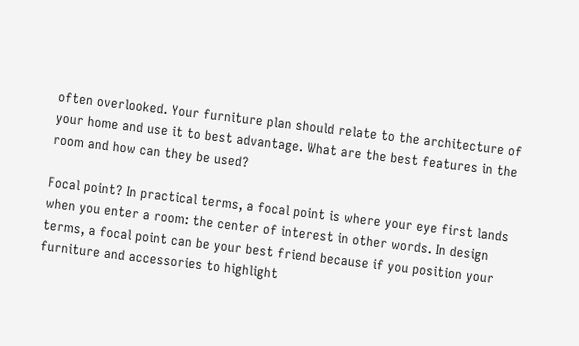often overlooked. Your furniture plan should relate to the architecture of your home and use it to best advantage. What are the best features in the room and how can they be used?

Focal point? In practical terms, a focal point is where your eye first lands when you enter a room: the center of interest in other words. In design terms, a focal point can be your best friend because if you position your furniture and accessories to highlight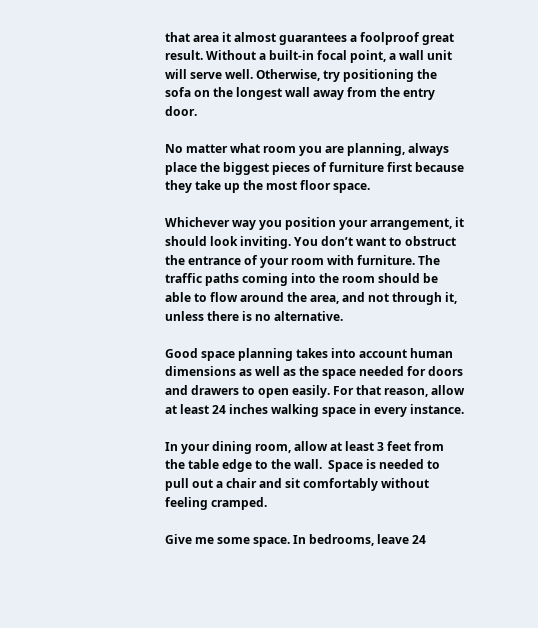that area it almost guarantees a foolproof great result. Without a built-in focal point, a wall unit will serve well. Otherwise, try positioning the sofa on the longest wall away from the entry door.

No matter what room you are planning, always place the biggest pieces of furniture first because they take up the most floor space.

Whichever way you position your arrangement, it should look inviting. You don’t want to obstruct the entrance of your room with furniture. The traffic paths coming into the room should be able to flow around the area, and not through it, unless there is no alternative.

Good space planning takes into account human dimensions as well as the space needed for doors and drawers to open easily. For that reason, allow at least 24 inches walking space in every instance.

In your dining room, allow at least 3 feet from the table edge to the wall.  Space is needed to pull out a chair and sit comfortably without feeling cramped.

Give me some space. In bedrooms, leave 24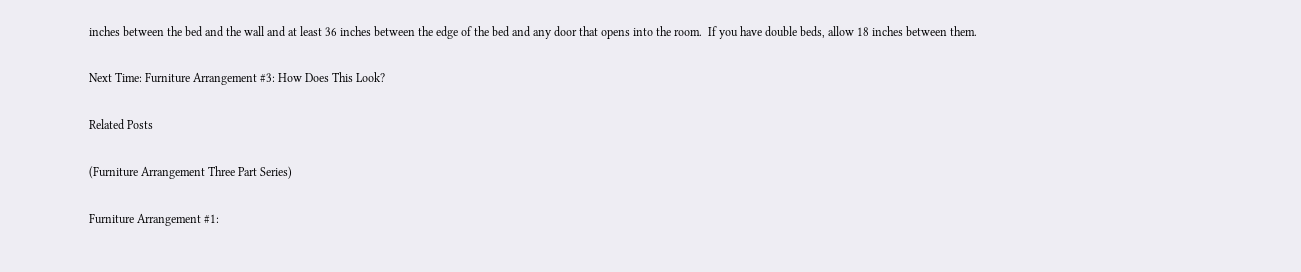inches between the bed and the wall and at least 36 inches between the edge of the bed and any door that opens into the room.  If you have double beds, allow 18 inches between them.

Next Time: Furniture Arrangement #3: How Does This Look?

Related Posts

(Furniture Arrangement Three Part Series)

Furniture Arrangement #1: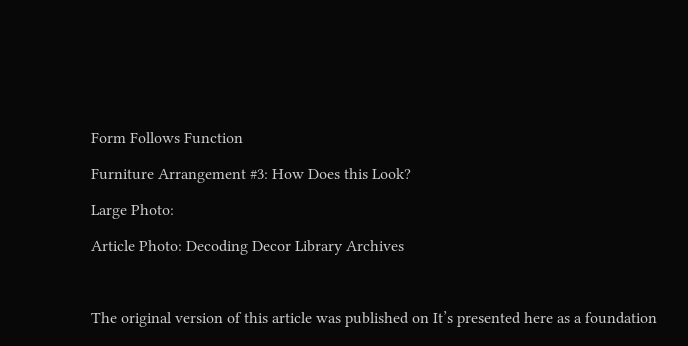Form Follows Function

Furniture Arrangement #3: How Does this Look?

Large Photo:

Article Photo: Decoding Decor Library Archives



The original version of this article was published on It’s presented here as a foundation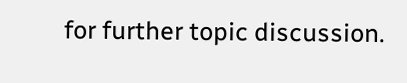for further topic discussion.